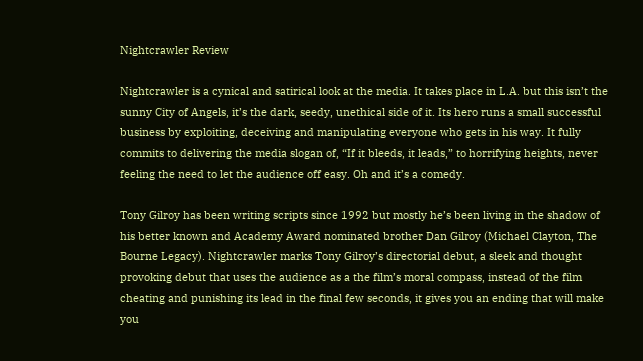Nightcrawler Review

Nightcrawler is a cynical and satirical look at the media. It takes place in L.A. but this isn’t the sunny City of Angels, it’s the dark, seedy, unethical side of it. Its hero runs a small successful business by exploiting, deceiving and manipulating everyone who gets in his way. It fully commits to delivering the media slogan of, “If it bleeds, it leads,” to horrifying heights, never feeling the need to let the audience off easy. Oh and it’s a comedy.

Tony Gilroy has been writing scripts since 1992 but mostly he’s been living in the shadow of his better known and Academy Award nominated brother Dan Gilroy (Michael Clayton, The Bourne Legacy). Nightcrawler marks Tony Gilroy’s directorial debut, a sleek and thought provoking debut that uses the audience as a the film’s moral compass, instead of the film cheating and punishing its lead in the final few seconds, it gives you an ending that will make you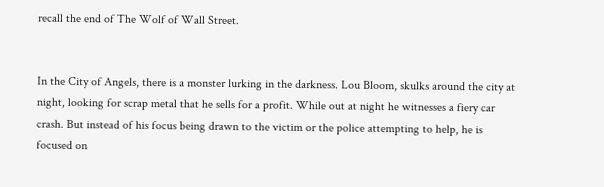recall the end of The Wolf of Wall Street.


In the City of Angels, there is a monster lurking in the darkness. Lou Bloom, skulks around the city at night, looking for scrap metal that he sells for a profit. While out at night he witnesses a fiery car crash. But instead of his focus being drawn to the victim or the police attempting to help, he is focused on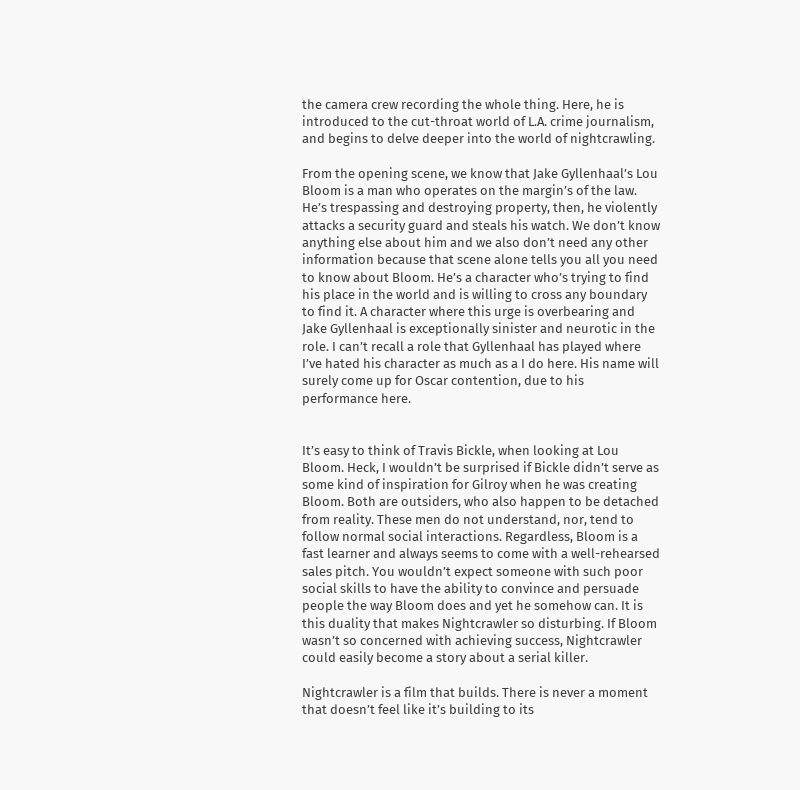the camera crew recording the whole thing. Here, he is introduced to the cut-throat world of L.A. crime journalism, and begins to delve deeper into the world of nightcrawling.

From the opening scene, we know that Jake Gyllenhaal’s Lou Bloom is a man who operates on the margin’s of the law. He’s trespassing and destroying property, then, he violently attacks a security guard and steals his watch. We don’t know anything else about him and we also don’t need any other information because that scene alone tells you all you need to know about Bloom. He’s a character who’s trying to find his place in the world and is willing to cross any boundary to find it. A character where this urge is overbearing and Jake Gyllenhaal is exceptionally sinister and neurotic in the role. I can’t recall a role that Gyllenhaal has played where I’ve hated his character as much as a I do here. His name will surely come up for Oscar contention, due to his performance here.


It’s easy to think of Travis Bickle, when looking at Lou Bloom. Heck, I wouldn’t be surprised if Bickle didn’t serve as some kind of inspiration for Gilroy when he was creating Bloom. Both are outsiders, who also happen to be detached from reality. These men do not understand, nor, tend to follow normal social interactions. Regardless, Bloom is a fast learner and always seems to come with a well-rehearsed sales pitch. You wouldn’t expect someone with such poor social skills to have the ability to convince and persuade people the way Bloom does and yet he somehow can. It is this duality that makes Nightcrawler so disturbing. If Bloom wasn’t so concerned with achieving success, Nightcrawler could easily become a story about a serial killer.

Nightcrawler is a film that builds. There is never a moment that doesn’t feel like it’s building to its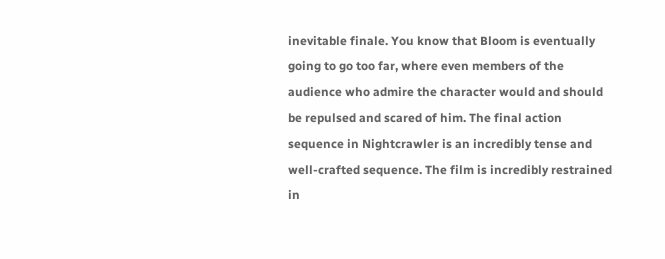inevitable finale. You know that Bloom is eventually going to go too far, where even members of the audience who admire the character would and should be repulsed and scared of him. The final action sequence in Nightcrawler is an incredibly tense and well-crafted sequence. The film is incredibly restrained in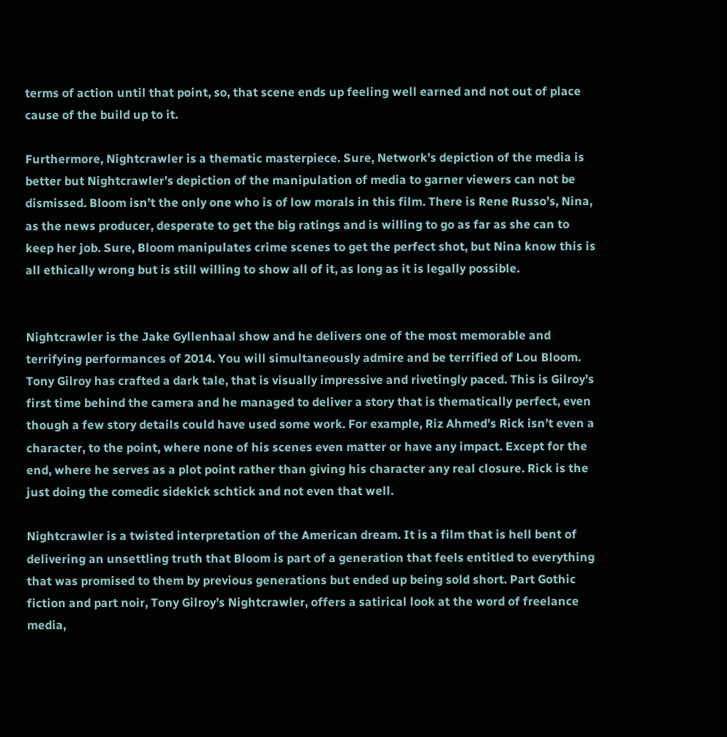terms of action until that point, so, that scene ends up feeling well earned and not out of place cause of the build up to it.

Furthermore, Nightcrawler is a thematic masterpiece. Sure, Network’s depiction of the media is better but Nightcrawler’s depiction of the manipulation of media to garner viewers can not be dismissed. Bloom isn’t the only one who is of low morals in this film. There is Rene Russo’s, Nina, as the news producer, desperate to get the big ratings and is willing to go as far as she can to keep her job. Sure, Bloom manipulates crime scenes to get the perfect shot, but Nina know this is all ethically wrong but is still willing to show all of it, as long as it is legally possible.


Nightcrawler is the Jake Gyllenhaal show and he delivers one of the most memorable and terrifying performances of 2014. You will simultaneously admire and be terrified of Lou Bloom. Tony Gilroy has crafted a dark tale, that is visually impressive and rivetingly paced. This is Gilroy’s first time behind the camera and he managed to deliver a story that is thematically perfect, even though a few story details could have used some work. For example, Riz Ahmed’s Rick isn’t even a character, to the point, where none of his scenes even matter or have any impact. Except for the end, where he serves as a plot point rather than giving his character any real closure. Rick is the just doing the comedic sidekick schtick and not even that well.

Nightcrawler is a twisted interpretation of the American dream. It is a film that is hell bent of delivering an unsettling truth that Bloom is part of a generation that feels entitled to everything that was promised to them by previous generations but ended up being sold short. Part Gothic fiction and part noir, Tony Gilroy’s Nightcrawler, offers a satirical look at the word of freelance media,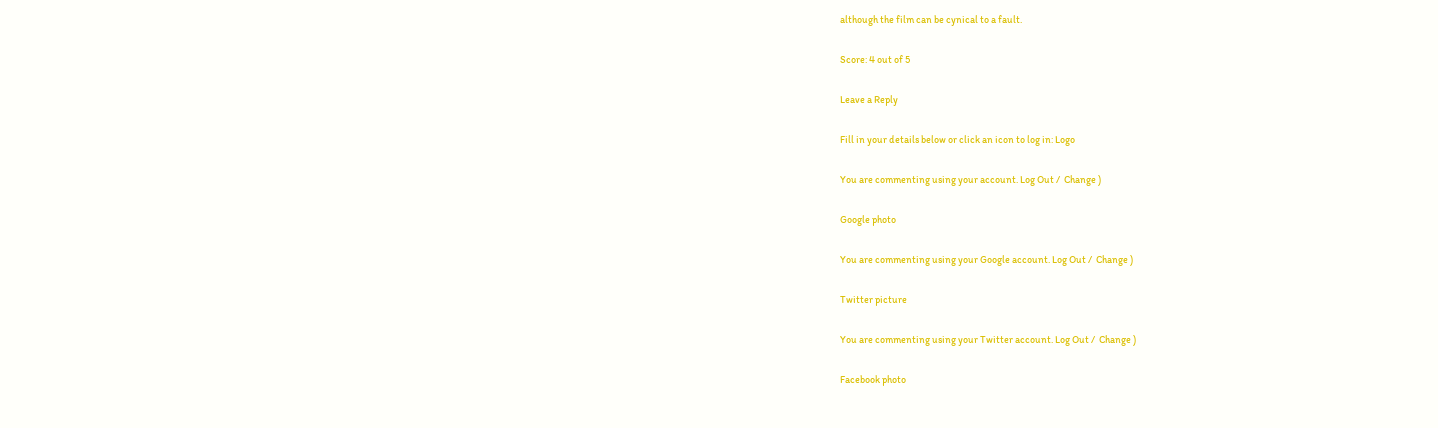although the film can be cynical to a fault.

Score: 4 out of 5

Leave a Reply

Fill in your details below or click an icon to log in: Logo

You are commenting using your account. Log Out /  Change )

Google photo

You are commenting using your Google account. Log Out /  Change )

Twitter picture

You are commenting using your Twitter account. Log Out /  Change )

Facebook photo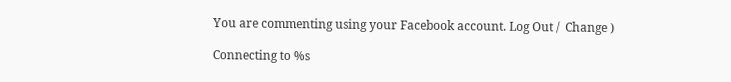You are commenting using your Facebook account. Log Out /  Change )

Connecting to %s